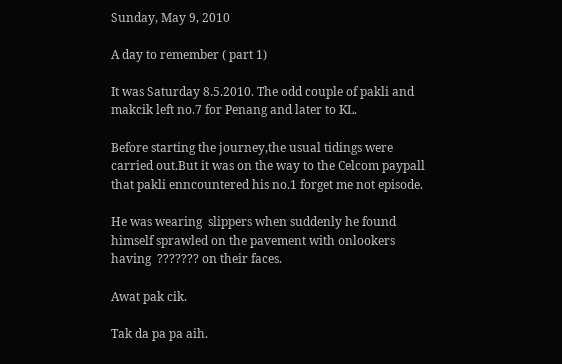Sunday, May 9, 2010

A day to remember ( part 1)

It was Saturday 8.5.2010. The odd couple of pakli and makcik left no.7 for Penang and later to KL.

Before starting the journey,the usual tidings were carried out.But it was on the way to the Celcom paypall that pakli enncountered his no.1 forget me not episode.

He was wearing  slippers when suddenly he found himself sprawled on the pavement with onlookers having  ??????? on their faces.

Awat pak cik.

Tak da pa pa aih.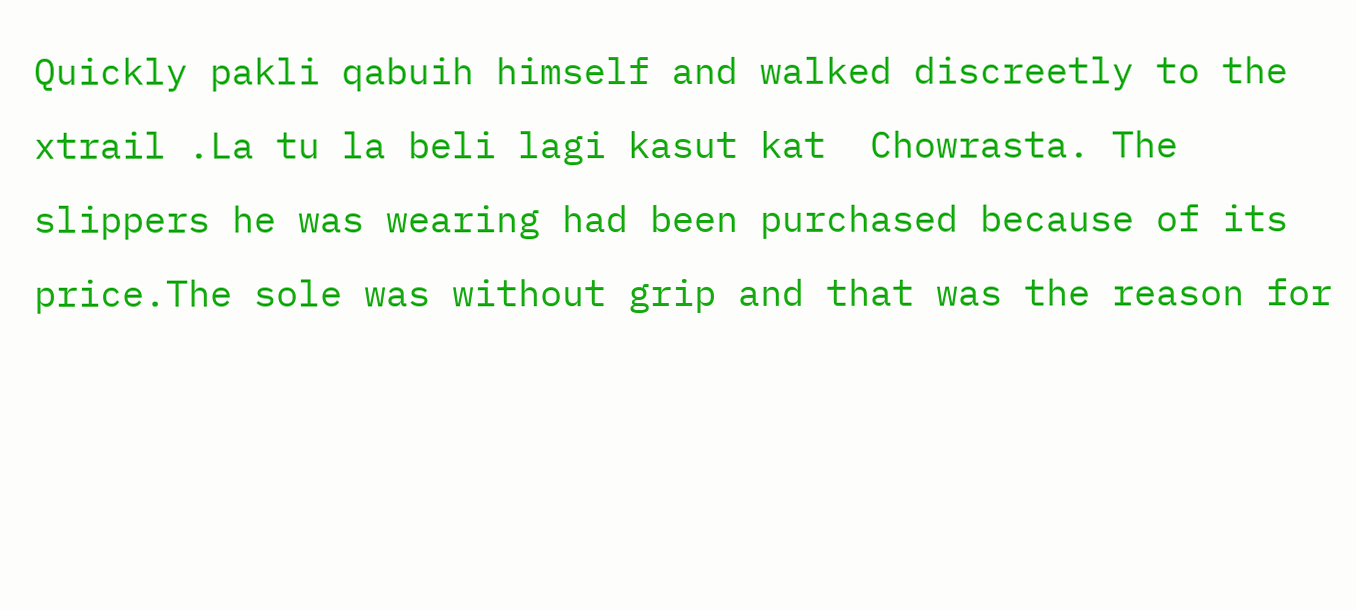Quickly pakli qabuih himself and walked discreetly to the xtrail .La tu la beli lagi kasut kat  Chowrasta. The slippers he was wearing had been purchased because of its price.The sole was without grip and that was the reason for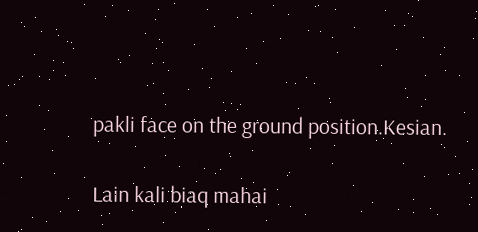pakli face on the ground position.Kesian.

Lain kali biaq mahai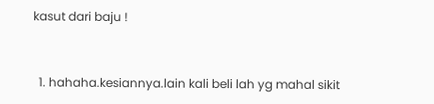kasut dari baju !


  1. hahaha.kesiannya.lain kali beli lah yg mahal sikit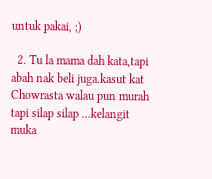untuk pakai, ;)

  2. Tu la mama dah kata,tapi abah nak beli juga.kasut kat Chowrasta walau pun murah tapi silap silap ...kelangit muka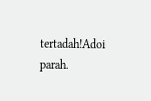tertadah!Adoi parah.